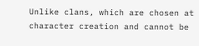Unlike clans, which are chosen at character creation and cannot be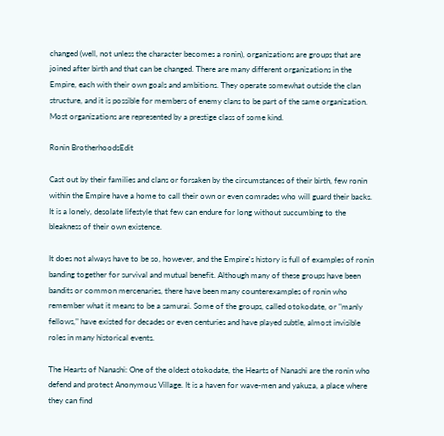changed (well, not unless the character becomes a ronin), organizations are groups that are joined after birth and that can be changed. There are many different organizations in the Empire, each with their own goals and ambitions. They operate somewhat outside the clan structure, and it is possible for members of enemy clans to be part of the same organization. Most organizations are represented by a prestige class of some kind.

Ronin BrotherhoodsEdit

Cast out by their families and clans or forsaken by the circumstances of their birth, few ronin within the Empire have a home to call their own or even comrades who will guard their backs. It is a lonely, desolate lifestyle that few can endure for long without succumbing to the bleakness of their own existence.

It does not always have to be so, however, and the Empire's history is full of examples of ronin banding together for survival and mutual benefit. Although many of these groups have been bandits or common mercenaries, there have been many counterexamples of ronin who remember what it means to be a samurai. Some of the groups, called otokodate, or "manly fellows," have existed for decades or even centuries and have played subtle, almost invisible roles in many historical events.

The Hearts of Nanashi: One of the oldest otokodate, the Hearts of Nanashi are the ronin who defend and protect Anonymous Village. It is a haven for wave-men and yakuza, a place where they can find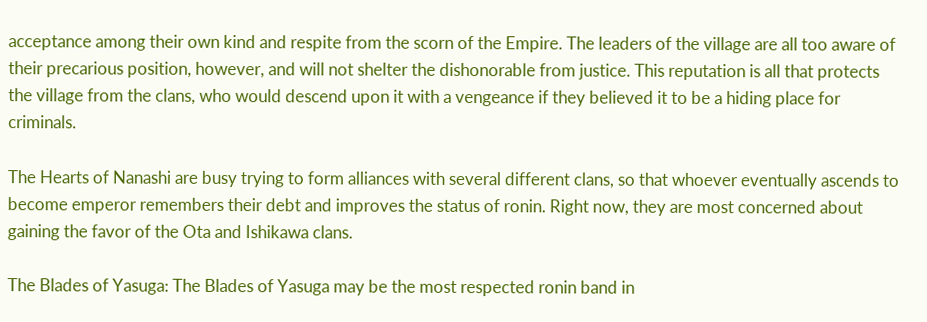acceptance among their own kind and respite from the scorn of the Empire. The leaders of the village are all too aware of their precarious position, however, and will not shelter the dishonorable from justice. This reputation is all that protects the village from the clans, who would descend upon it with a vengeance if they believed it to be a hiding place for criminals.

The Hearts of Nanashi are busy trying to form alliances with several different clans, so that whoever eventually ascends to become emperor remembers their debt and improves the status of ronin. Right now, they are most concerned about gaining the favor of the Ota and Ishikawa clans.

The Blades of Yasuga: The Blades of Yasuga may be the most respected ronin band in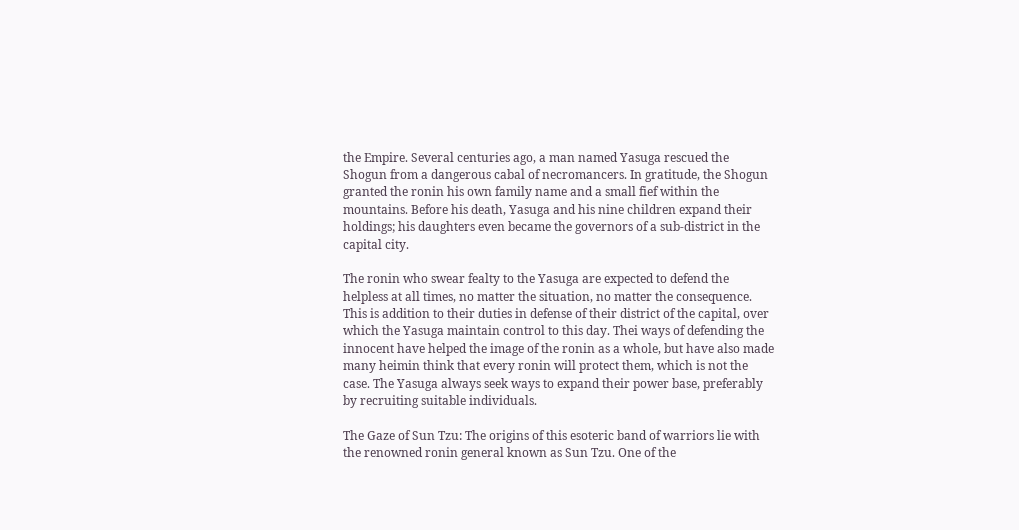the Empire. Several centuries ago, a man named Yasuga rescued the Shogun from a dangerous cabal of necromancers. In gratitude, the Shogun granted the ronin his own family name and a small fief within the mountains. Before his death, Yasuga and his nine children expand their holdings; his daughters even became the governors of a sub-district in the capital city.

The ronin who swear fealty to the Yasuga are expected to defend the helpless at all times, no matter the situation, no matter the consequence. This is addition to their duties in defense of their district of the capital, over which the Yasuga maintain control to this day. Thei ways of defending the innocent have helped the image of the ronin as a whole, but have also made many heimin think that every ronin will protect them, which is not the case. The Yasuga always seek ways to expand their power base, preferably by recruiting suitable individuals.

The Gaze of Sun Tzu: The origins of this esoteric band of warriors lie with the renowned ronin general known as Sun Tzu. One of the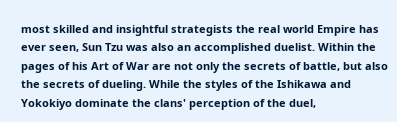most skilled and insightful strategists the real world Empire has ever seen, Sun Tzu was also an accomplished duelist. Within the pages of his Art of War are not only the secrets of battle, but also the secrets of dueling. While the styles of the Ishikawa and Yokokiyo dominate the clans' perception of the duel,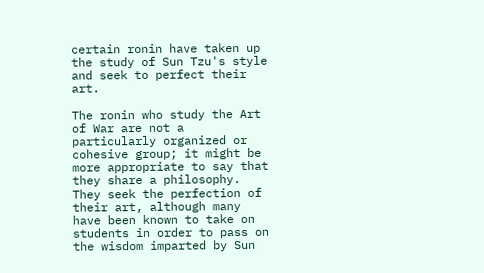certain ronin have taken up the study of Sun Tzu's style and seek to perfect their art.

The ronin who study the Art of War are not a particularly organized or cohesive group; it might be more appropriate to say that they share a philosophy. They seek the perfection of their art, although many have been known to take on students in order to pass on the wisdom imparted by Sun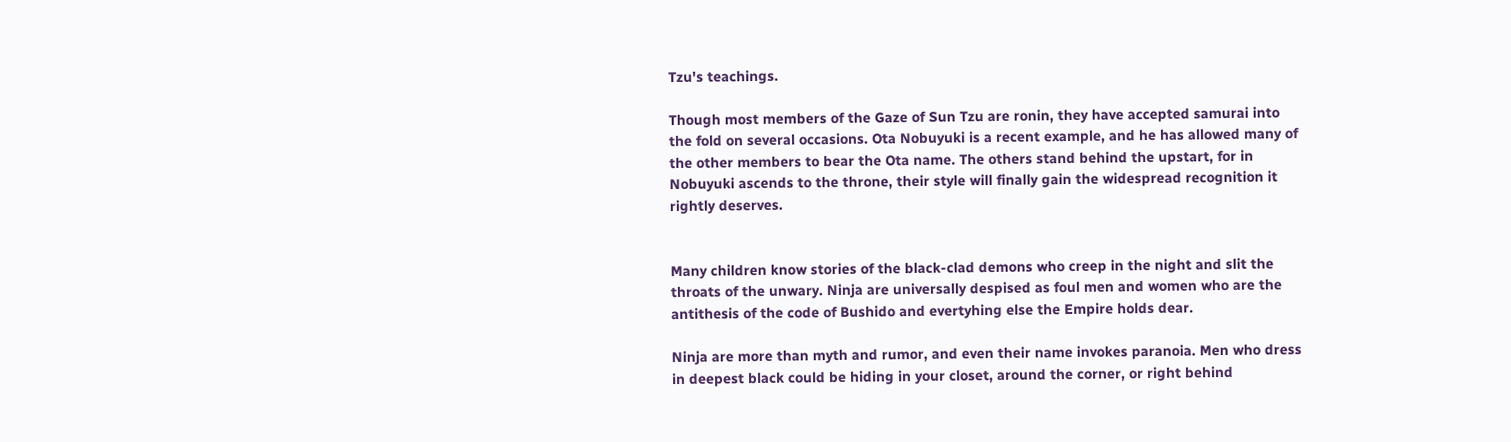Tzu's teachings.

Though most members of the Gaze of Sun Tzu are ronin, they have accepted samurai into the fold on several occasions. Ota Nobuyuki is a recent example, and he has allowed many of the other members to bear the Ota name. The others stand behind the upstart, for in Nobuyuki ascends to the throne, their style will finally gain the widespread recognition it rightly deserves.


Many children know stories of the black-clad demons who creep in the night and slit the throats of the unwary. Ninja are universally despised as foul men and women who are the antithesis of the code of Bushido and evertyhing else the Empire holds dear.

Ninja are more than myth and rumor, and even their name invokes paranoia. Men who dress in deepest black could be hiding in your closet, around the corner, or right behind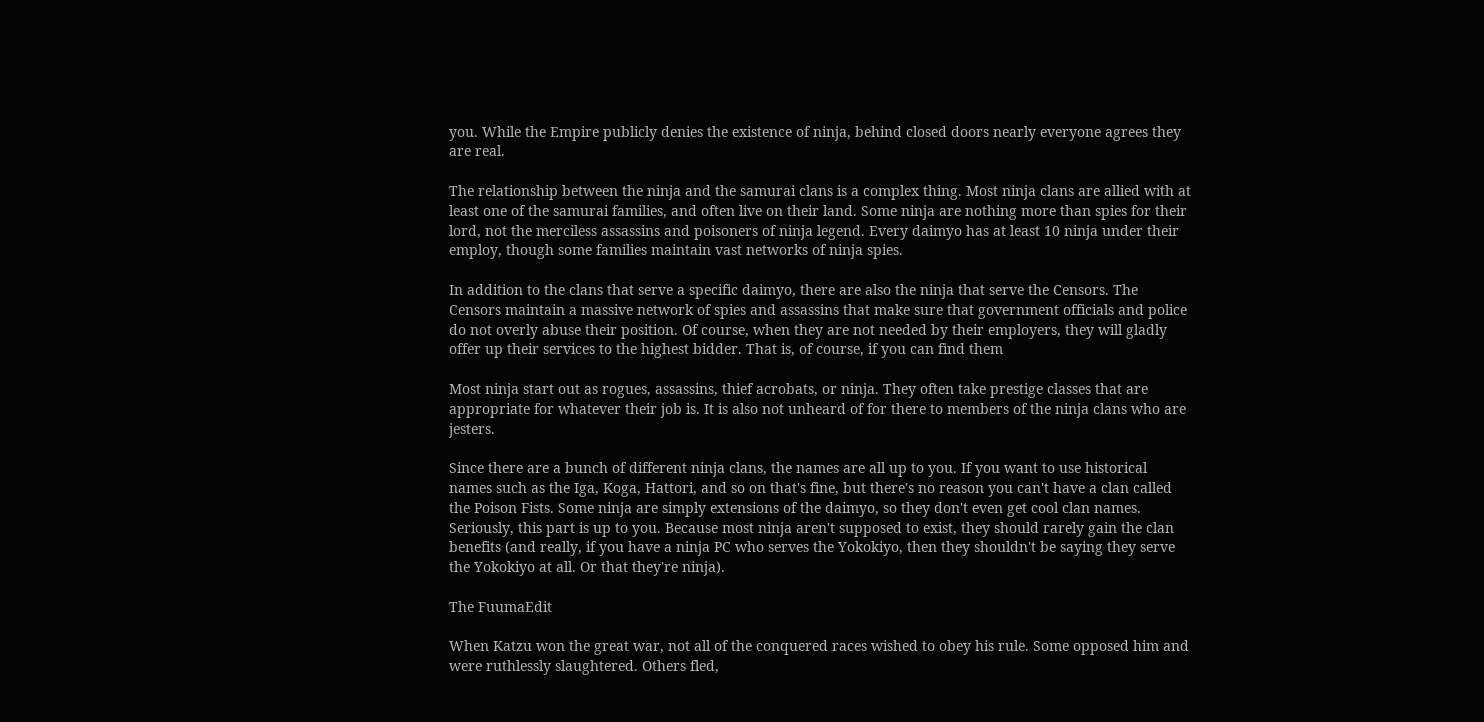you. While the Empire publicly denies the existence of ninja, behind closed doors nearly everyone agrees they are real.

The relationship between the ninja and the samurai clans is a complex thing. Most ninja clans are allied with at least one of the samurai families, and often live on their land. Some ninja are nothing more than spies for their lord, not the merciless assassins and poisoners of ninja legend. Every daimyo has at least 10 ninja under their employ, though some families maintain vast networks of ninja spies.

In addition to the clans that serve a specific daimyo, there are also the ninja that serve the Censors. The Censors maintain a massive network of spies and assassins that make sure that government officials and police do not overly abuse their position. Of course, when they are not needed by their employers, they will gladly offer up their services to the highest bidder. That is, of course, if you can find them

Most ninja start out as rogues, assassins, thief acrobats, or ninja. They often take prestige classes that are appropriate for whatever their job is. It is also not unheard of for there to members of the ninja clans who are jesters.

Since there are a bunch of different ninja clans, the names are all up to you. If you want to use historical names such as the Iga, Koga, Hattori, and so on that's fine, but there's no reason you can't have a clan called the Poison Fists. Some ninja are simply extensions of the daimyo, so they don't even get cool clan names. Seriously, this part is up to you. Because most ninja aren't supposed to exist, they should rarely gain the clan benefits (and really, if you have a ninja PC who serves the Yokokiyo, then they shouldn't be saying they serve the Yokokiyo at all. Or that they're ninja).

The FuumaEdit

When Katzu won the great war, not all of the conquered races wished to obey his rule. Some opposed him and were ruthlessly slaughtered. Others fled,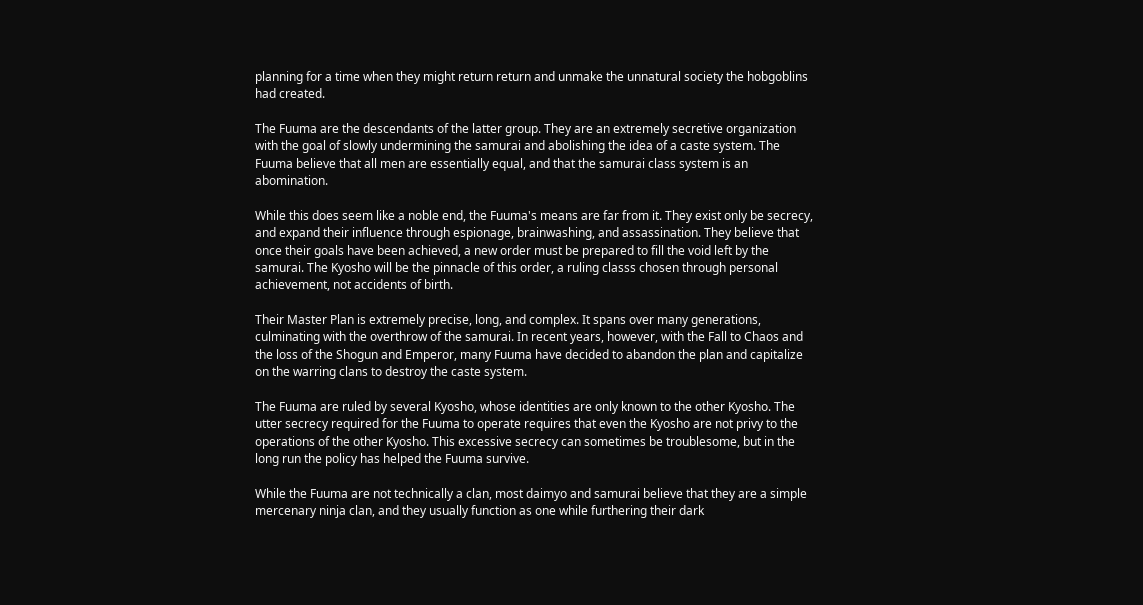planning for a time when they might return return and unmake the unnatural society the hobgoblins had created.

The Fuuma are the descendants of the latter group. They are an extremely secretive organization with the goal of slowly undermining the samurai and abolishing the idea of a caste system. The Fuuma believe that all men are essentially equal, and that the samurai class system is an abomination.

While this does seem like a noble end, the Fuuma's means are far from it. They exist only be secrecy, and expand their influence through espionage, brainwashing, and assassination. They believe that once their goals have been achieved, a new order must be prepared to fill the void left by the samurai. The Kyosho will be the pinnacle of this order, a ruling classs chosen through personal achievement, not accidents of birth.

Their Master Plan is extremely precise, long, and complex. It spans over many generations, culminating with the overthrow of the samurai. In recent years, however, with the Fall to Chaos and the loss of the Shogun and Emperor, many Fuuma have decided to abandon the plan and capitalize on the warring clans to destroy the caste system.

The Fuuma are ruled by several Kyosho, whose identities are only known to the other Kyosho. The utter secrecy required for the Fuuma to operate requires that even the Kyosho are not privy to the operations of the other Kyosho. This excessive secrecy can sometimes be troublesome, but in the long run the policy has helped the Fuuma survive.

While the Fuuma are not technically a clan, most daimyo and samurai believe that they are a simple mercenary ninja clan, and they usually function as one while furthering their dark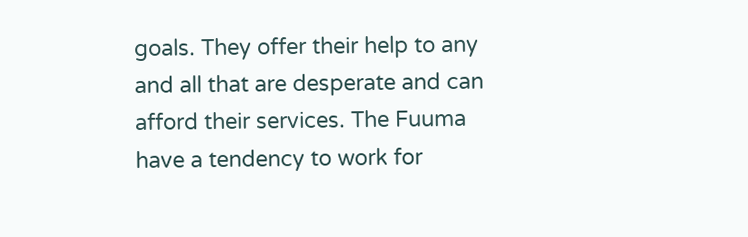goals. They offer their help to any and all that are desperate and can afford their services. The Fuuma have a tendency to work for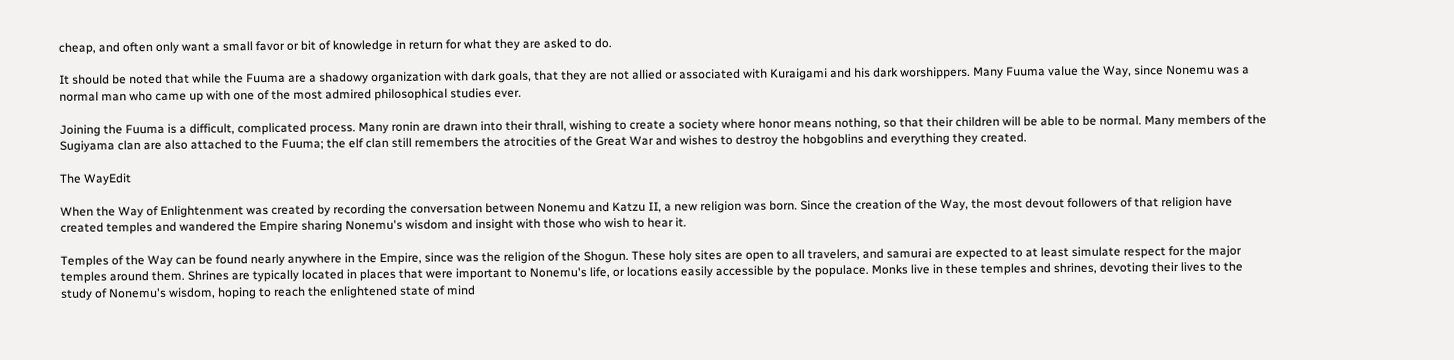cheap, and often only want a small favor or bit of knowledge in return for what they are asked to do.

It should be noted that while the Fuuma are a shadowy organization with dark goals, that they are not allied or associated with Kuraigami and his dark worshippers. Many Fuuma value the Way, since Nonemu was a normal man who came up with one of the most admired philosophical studies ever.

Joining the Fuuma is a difficult, complicated process. Many ronin are drawn into their thrall, wishing to create a society where honor means nothing, so that their children will be able to be normal. Many members of the Sugiyama clan are also attached to the Fuuma; the elf clan still remembers the atrocities of the Great War and wishes to destroy the hobgoblins and everything they created.

The WayEdit

When the Way of Enlightenment was created by recording the conversation between Nonemu and Katzu II, a new religion was born. Since the creation of the Way, the most devout followers of that religion have created temples and wandered the Empire sharing Nonemu's wisdom and insight with those who wish to hear it.

Temples of the Way can be found nearly anywhere in the Empire, since was the religion of the Shogun. These holy sites are open to all travelers, and samurai are expected to at least simulate respect for the major temples around them. Shrines are typically located in places that were important to Nonemu's life, or locations easily accessible by the populace. Monks live in these temples and shrines, devoting their lives to the study of Nonemu's wisdom, hoping to reach the enlightened state of mind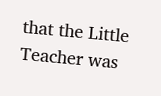that the Little Teacher was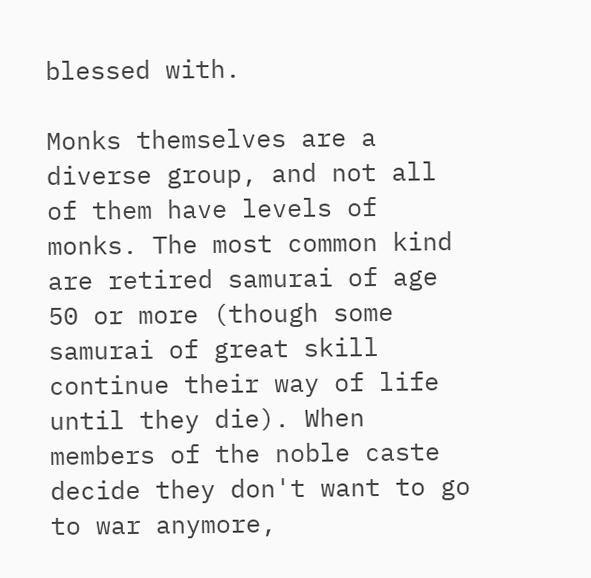blessed with.

Monks themselves are a diverse group, and not all of them have levels of monks. The most common kind are retired samurai of age 50 or more (though some samurai of great skill continue their way of life until they die). When members of the noble caste decide they don't want to go to war anymore,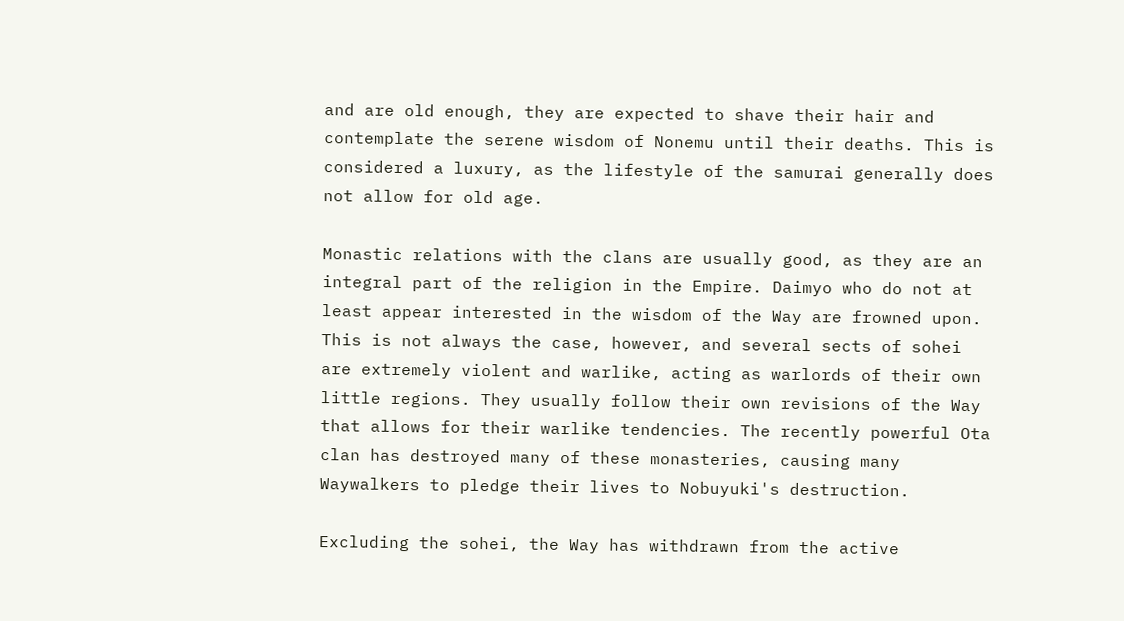and are old enough, they are expected to shave their hair and contemplate the serene wisdom of Nonemu until their deaths. This is considered a luxury, as the lifestyle of the samurai generally does not allow for old age.

Monastic relations with the clans are usually good, as they are an integral part of the religion in the Empire. Daimyo who do not at least appear interested in the wisdom of the Way are frowned upon. This is not always the case, however, and several sects of sohei are extremely violent and warlike, acting as warlords of their own little regions. They usually follow their own revisions of the Way that allows for their warlike tendencies. The recently powerful Ota clan has destroyed many of these monasteries, causing many Waywalkers to pledge their lives to Nobuyuki's destruction.

Excluding the sohei, the Way has withdrawn from the active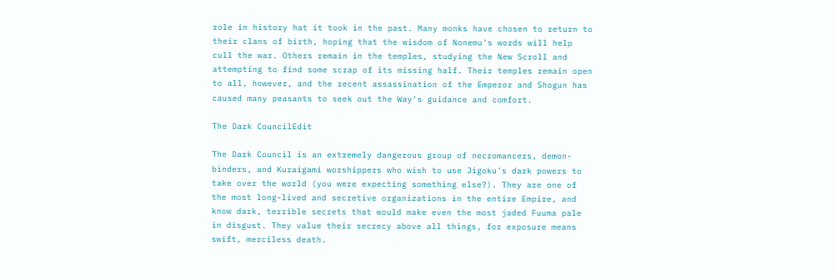role in history hat it took in the past. Many monks have chosen to return to their clans of birth, hoping that the wisdom of Nonemu's words will help cull the war. Others remain in the temples, studying the New Scroll and attempting to find some scrap of its missing half. Their temples remain open to all, however, and the recent assassination of the Emperor and Shogun has caused many peasants to seek out the Way's guidance and comfort.

The Dark CouncilEdit

The Dark Council is an extremely dangerous group of necromancers, demon-binders, and Kuraigami worshippers who wish to use Jigoku's dark powers to take over the world (you were expecting something else?). They are one of the most long-lived and secretive organizations in the entire Empire, and know dark, terrible secrets that would make even the most jaded Fuuma pale in disgust. They value their secrecy above all things, for exposure means swift, merciless death.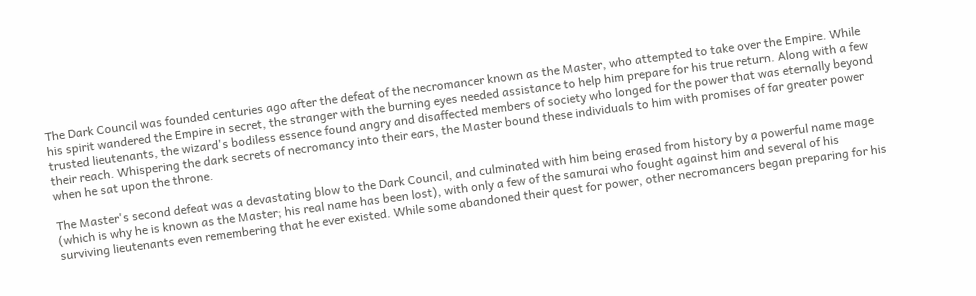The Dark Council was founded centuries ago after the defeat of the necromancer known as the Master, who attempted to take over the Empire. While his spirit wandered the Empire in secret, the stranger with the burning eyes needed assistance to help him prepare for his true return. Along with a few trusted lieutenants, the wizard's bodiless essence found angry and disaffected members of society who longed for the power that was eternally beyond their reach. Whispering the dark secrets of necromancy into their ears, the Master bound these individuals to him with promises of far greater power when he sat upon the throne.

The Master's second defeat was a devastating blow to the Dark Council, and culminated with him being erased from history by a powerful name mage (which is why he is known as the Master; his real name has been lost), with only a few of the samurai who fought against him and several of his surviving lieutenants even remembering that he ever existed. While some abandoned their quest for power, other necromancers began preparing for his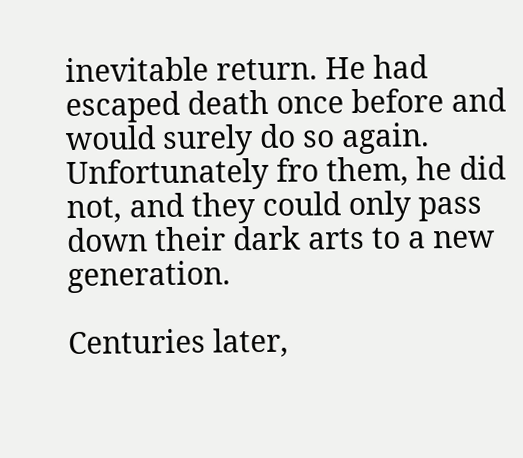inevitable return. He had escaped death once before and would surely do so again. Unfortunately fro them, he did not, and they could only pass down their dark arts to a new generation.

Centuries later,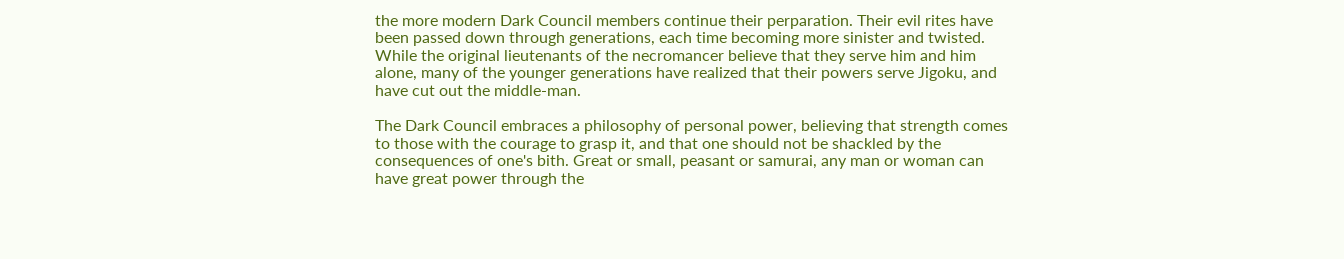the more modern Dark Council members continue their perparation. Their evil rites have been passed down through generations, each time becoming more sinister and twisted. While the original lieutenants of the necromancer believe that they serve him and him alone, many of the younger generations have realized that their powers serve Jigoku, and have cut out the middle-man.

The Dark Council embraces a philosophy of personal power, believing that strength comes to those with the courage to grasp it, and that one should not be shackled by the consequences of one's bith. Great or small, peasant or samurai, any man or woman can have great power through the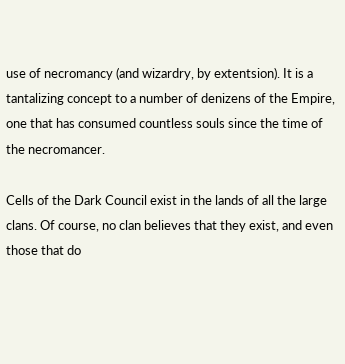use of necromancy (and wizardry, by extentsion). It is a tantalizing concept to a number of denizens of the Empire, one that has consumed countless souls since the time of the necromancer.

Cells of the Dark Council exist in the lands of all the large clans. Of course, no clan believes that they exist, and even those that do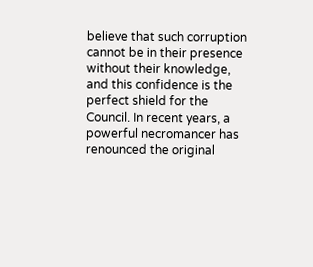believe that such corruption cannot be in their presence without their knowledge, and this confidence is the perfect shield for the Council. In recent years, a powerful necromancer has renounced the original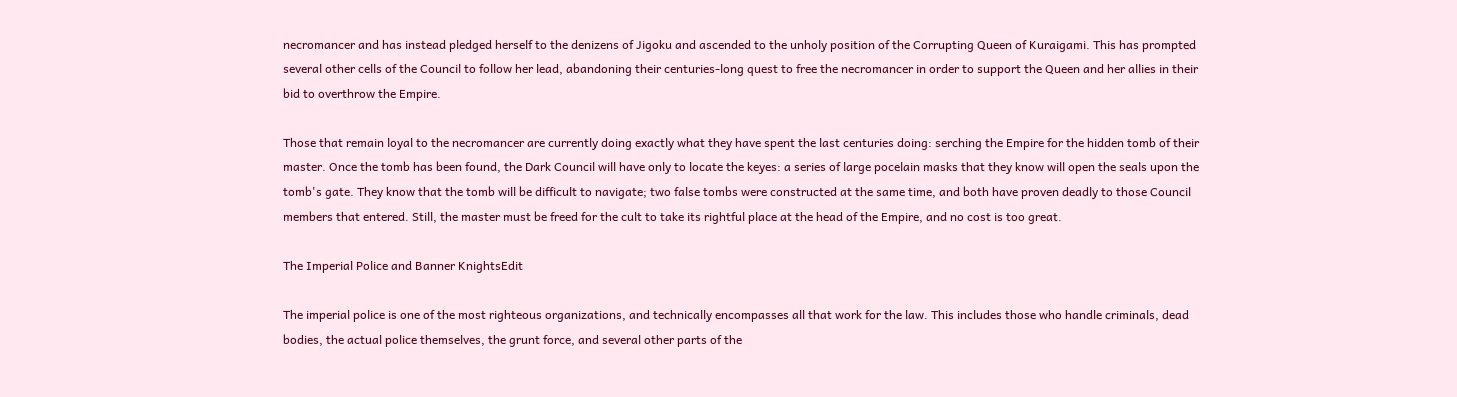necromancer and has instead pledged herself to the denizens of Jigoku and ascended to the unholy position of the Corrupting Queen of Kuraigami. This has prompted several other cells of the Council to follow her lead, abandoning their centuries-long quest to free the necromancer in order to support the Queen and her allies in their bid to overthrow the Empire.

Those that remain loyal to the necromancer are currently doing exactly what they have spent the last centuries doing: serching the Empire for the hidden tomb of their master. Once the tomb has been found, the Dark Council will have only to locate the keyes: a series of large pocelain masks that they know will open the seals upon the tomb's gate. They know that the tomb will be difficult to navigate; two false tombs were constructed at the same time, and both have proven deadly to those Council members that entered. Still, the master must be freed for the cult to take its rightful place at the head of the Empire, and no cost is too great.

The Imperial Police and Banner KnightsEdit

The imperial police is one of the most righteous organizations, and technically encompasses all that work for the law. This includes those who handle criminals, dead bodies, the actual police themselves, the grunt force, and several other parts of the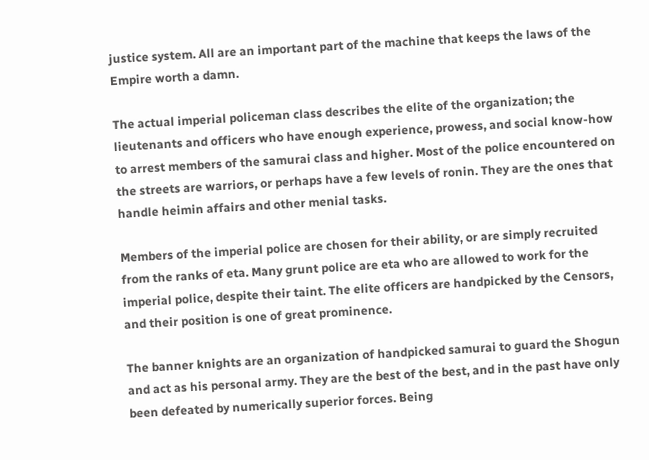justice system. All are an important part of the machine that keeps the laws of the Empire worth a damn.

The actual imperial policeman class describes the elite of the organization; the lieutenants and officers who have enough experience, prowess, and social know-how to arrest members of the samurai class and higher. Most of the police encountered on the streets are warriors, or perhaps have a few levels of ronin. They are the ones that handle heimin affairs and other menial tasks.

Members of the imperial police are chosen for their ability, or are simply recruited from the ranks of eta. Many grunt police are eta who are allowed to work for the imperial police, despite their taint. The elite officers are handpicked by the Censors, and their position is one of great prominence.

The banner knights are an organization of handpicked samurai to guard the Shogun and act as his personal army. They are the best of the best, and in the past have only been defeated by numerically superior forces. Being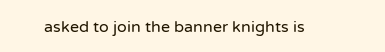asked to join the banner knights is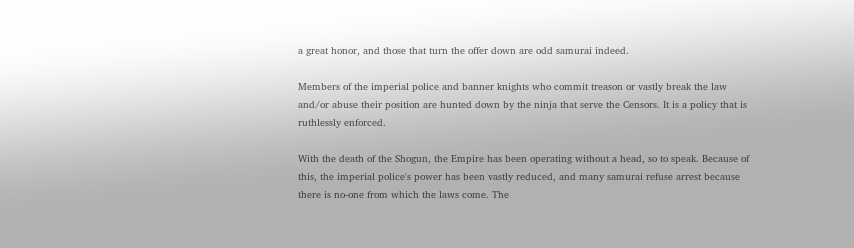a great honor, and those that turn the offer down are odd samurai indeed.

Members of the imperial police and banner knights who commit treason or vastly break the law and/or abuse their position are hunted down by the ninja that serve the Censors. It is a policy that is ruthlessly enforced.

With the death of the Shogun, the Empire has been operating without a head, so to speak. Because of this, the imperial police's power has been vastly reduced, and many samurai refuse arrest because there is no-one from which the laws come. The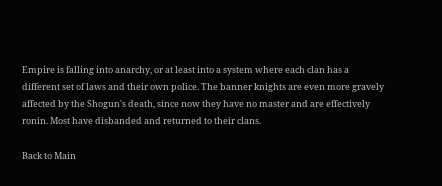Empire is falling into anarchy, or at least into a system where each clan has a different set of laws and their own police. The banner knights are even more gravely affected by the Shogun's death, since now they have no master and are effectively ronin. Most have disbanded and returned to their clans.

Back to Main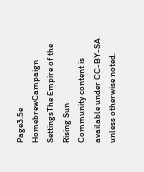Page3.5e HomebrewCampaign SettingsThe Empire of the Rising Sun
Community content is available under CC-BY-SA unless otherwise noted.